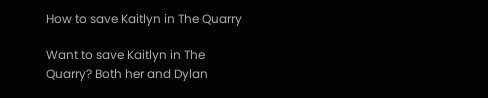How to save Kaitlyn in The Quarry

Want to save Kaitlyn in The Quarry? Both her and Dylan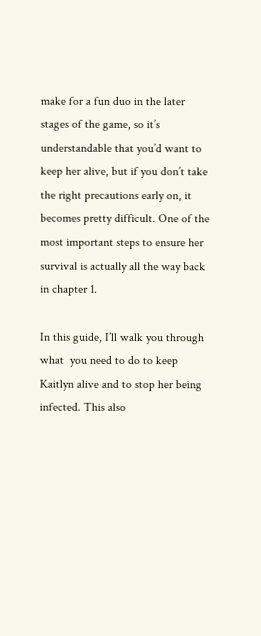make for a fun duo in the later stages of the game, so it’s understandable that you’d want to keep her alive, but if you don’t take the right precautions early on, it becomes pretty difficult. One of the most important steps to ensure her survival is actually all the way back in chapter 1.

In this guide, I’ll walk you through what  you need to do to keep Kaitlyn alive and to stop her being infected. This also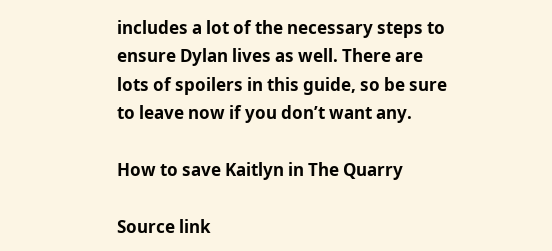includes a lot of the necessary steps to ensure Dylan lives as well. There are lots of spoilers in this guide, so be sure to leave now if you don’t want any.

How to save Kaitlyn in The Quarry

Source link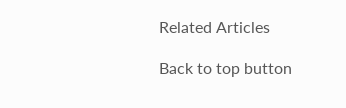Related Articles

Back to top button